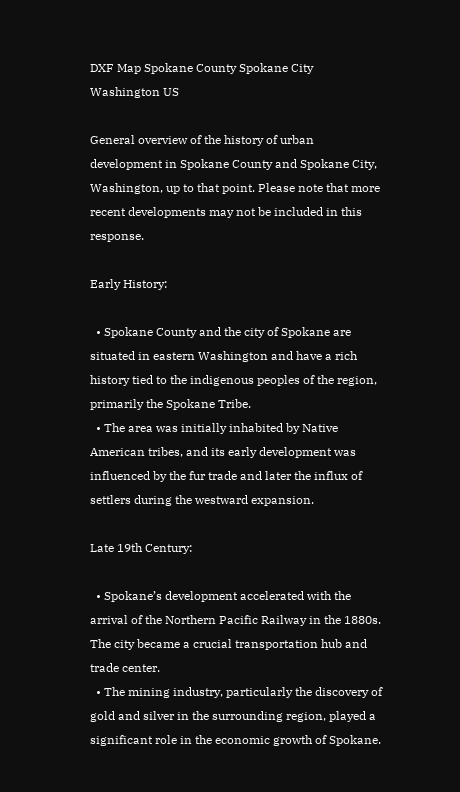DXF Map Spokane County Spokane City Washington US

General overview of the history of urban development in Spokane County and Spokane City, Washington, up to that point. Please note that more recent developments may not be included in this response.

Early History:

  • Spokane County and the city of Spokane are situated in eastern Washington and have a rich history tied to the indigenous peoples of the region, primarily the Spokane Tribe.
  • The area was initially inhabited by Native American tribes, and its early development was influenced by the fur trade and later the influx of settlers during the westward expansion.

Late 19th Century:

  • Spokane’s development accelerated with the arrival of the Northern Pacific Railway in the 1880s. The city became a crucial transportation hub and trade center.
  • The mining industry, particularly the discovery of gold and silver in the surrounding region, played a significant role in the economic growth of Spokane.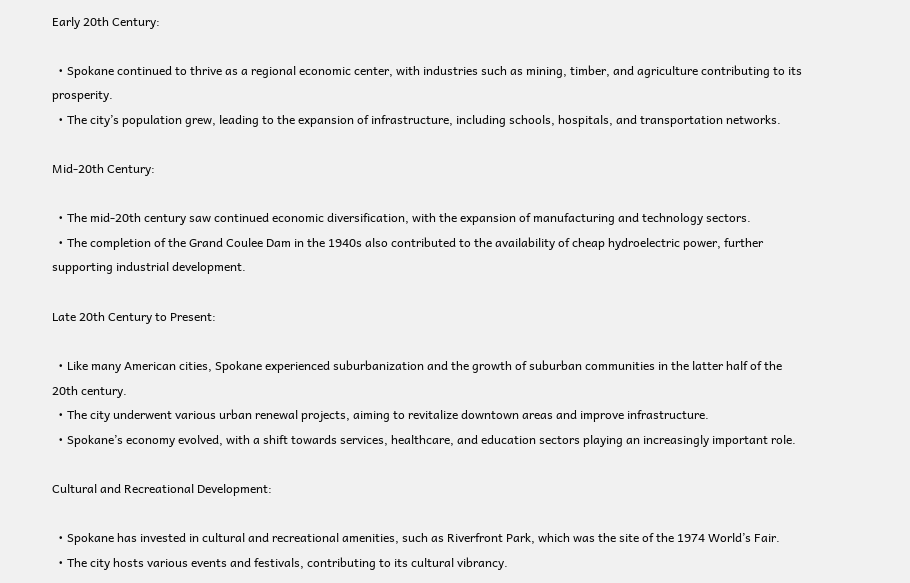Early 20th Century:

  • Spokane continued to thrive as a regional economic center, with industries such as mining, timber, and agriculture contributing to its prosperity.
  • The city’s population grew, leading to the expansion of infrastructure, including schools, hospitals, and transportation networks.

Mid-20th Century:

  • The mid-20th century saw continued economic diversification, with the expansion of manufacturing and technology sectors.
  • The completion of the Grand Coulee Dam in the 1940s also contributed to the availability of cheap hydroelectric power, further supporting industrial development.

Late 20th Century to Present:

  • Like many American cities, Spokane experienced suburbanization and the growth of suburban communities in the latter half of the 20th century.
  • The city underwent various urban renewal projects, aiming to revitalize downtown areas and improve infrastructure.
  • Spokane’s economy evolved, with a shift towards services, healthcare, and education sectors playing an increasingly important role.

Cultural and Recreational Development:

  • Spokane has invested in cultural and recreational amenities, such as Riverfront Park, which was the site of the 1974 World’s Fair.
  • The city hosts various events and festivals, contributing to its cultural vibrancy.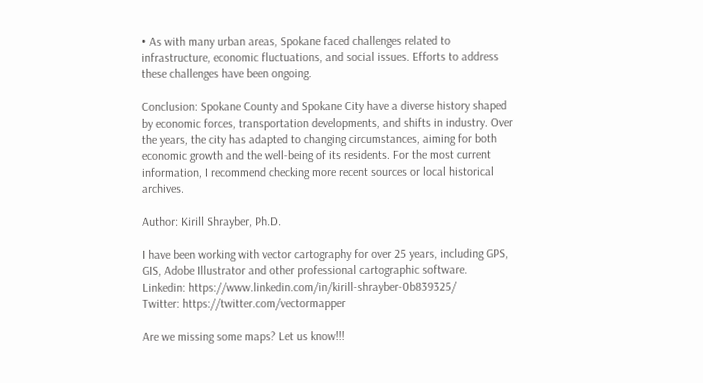• As with many urban areas, Spokane faced challenges related to infrastructure, economic fluctuations, and social issues. Efforts to address these challenges have been ongoing.

Conclusion: Spokane County and Spokane City have a diverse history shaped by economic forces, transportation developments, and shifts in industry. Over the years, the city has adapted to changing circumstances, aiming for both economic growth and the well-being of its residents. For the most current information, I recommend checking more recent sources or local historical archives.

Author: Kirill Shrayber, Ph.D.

I have been working with vector cartography for over 25 years, including GPS, GIS, Adobe Illustrator and other professional cartographic software.
Linkedin: https://www.linkedin.com/in/kirill-shrayber-0b839325/
Twitter: https://twitter.com/vectormapper

Are we missing some maps? Let us know!!!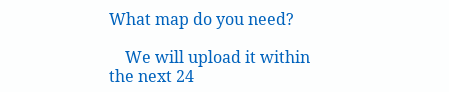What map do you need?

    We will upload it within the next 24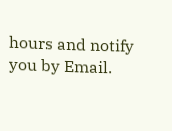hours and notify you by Email.